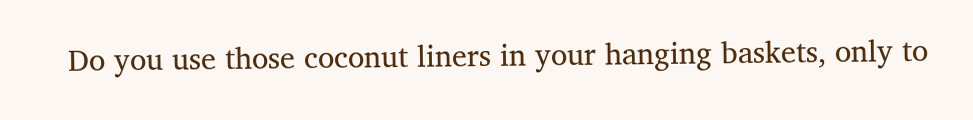Do you use those coconut liners in your hanging baskets, only to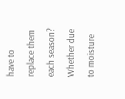have to replace them each season? Whether due to moisture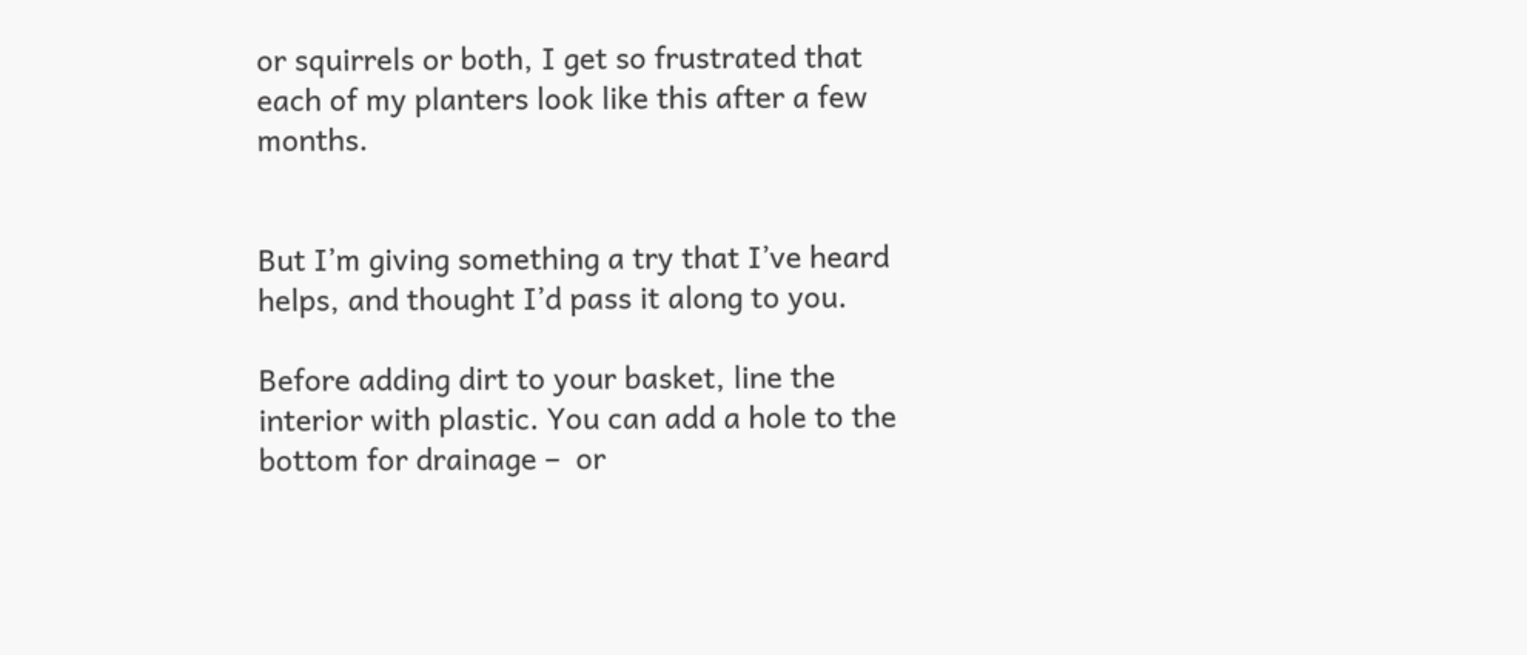or squirrels or both, I get so frustrated that each of my planters look like this after a few months.


But I’m giving something a try that I’ve heard helps, and thought I’d pass it along to you.

Before adding dirt to your basket, line the interior with plastic. You can add a hole to the bottom for drainage –  or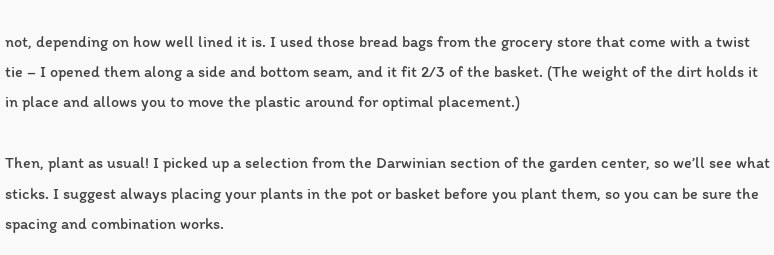not, depending on how well lined it is. I used those bread bags from the grocery store that come with a twist tie – I opened them along a side and bottom seam, and it fit 2/3 of the basket. (The weight of the dirt holds it in place and allows you to move the plastic around for optimal placement.)

Then, plant as usual! I picked up a selection from the Darwinian section of the garden center, so we’ll see what sticks. I suggest always placing your plants in the pot or basket before you plant them, so you can be sure the spacing and combination works.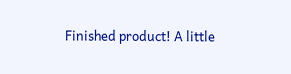Finished product! A little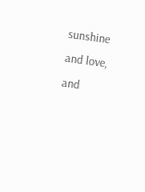sunshine and love, and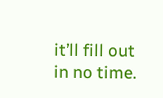it’ll fill out in no time.